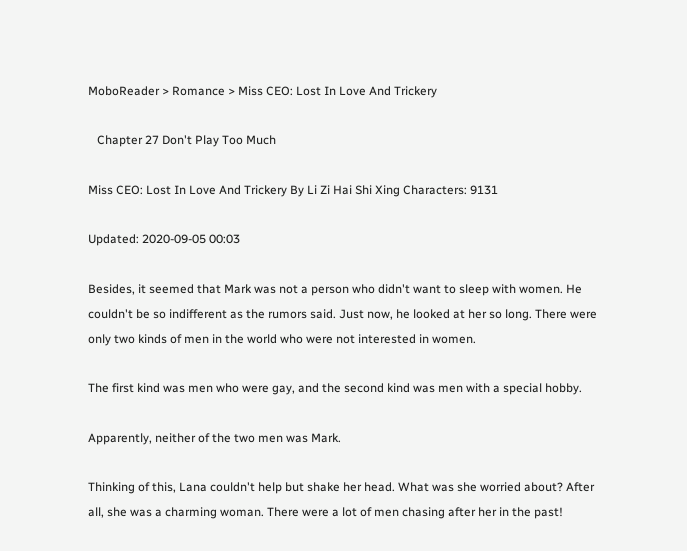MoboReader > Romance > Miss CEO: Lost In Love And Trickery

   Chapter 27 Don't Play Too Much

Miss CEO: Lost In Love And Trickery By Li Zi Hai Shi Xing Characters: 9131

Updated: 2020-09-05 00:03

Besides, it seemed that Mark was not a person who didn't want to sleep with women. He couldn't be so indifferent as the rumors said. Just now, he looked at her so long. There were only two kinds of men in the world who were not interested in women.

The first kind was men who were gay, and the second kind was men with a special hobby.

Apparently, neither of the two men was Mark.

Thinking of this, Lana couldn't help but shake her head. What was she worried about? After all, she was a charming woman. There were a lot of men chasing after her in the past!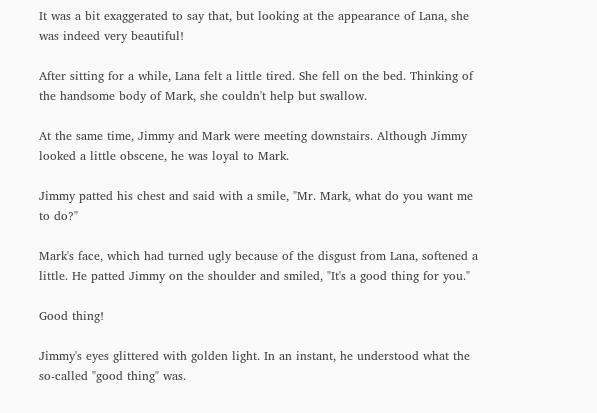It was a bit exaggerated to say that, but looking at the appearance of Lana, she was indeed very beautiful!

After sitting for a while, Lana felt a little tired. She fell on the bed. Thinking of the handsome body of Mark, she couldn't help but swallow.

At the same time, Jimmy and Mark were meeting downstairs. Although Jimmy looked a little obscene, he was loyal to Mark.

Jimmy patted his chest and said with a smile, "Mr. Mark, what do you want me to do?"

Mark's face, which had turned ugly because of the disgust from Lana, softened a little. He patted Jimmy on the shoulder and smiled, "It's a good thing for you."

Good thing!

Jimmy's eyes glittered with golden light. In an instant, he understood what the so-called "good thing" was.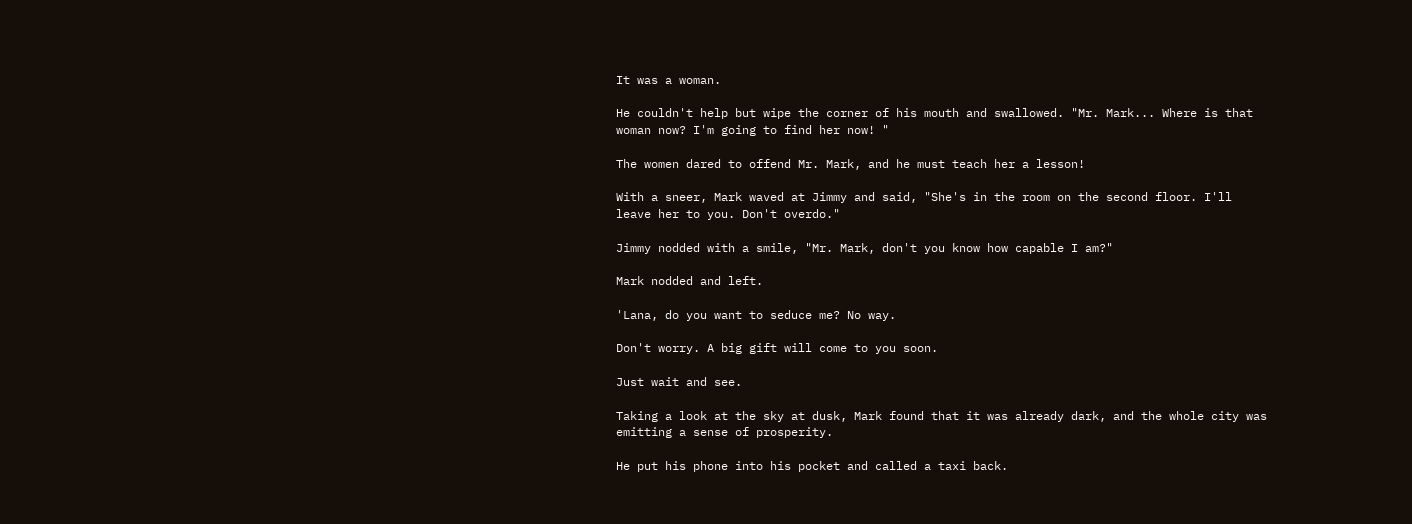It was a woman.

He couldn't help but wipe the corner of his mouth and swallowed. "Mr. Mark... Where is that woman now? I'm going to find her now! "

The women dared to offend Mr. Mark, and he must teach her a lesson!

With a sneer, Mark waved at Jimmy and said, "She's in the room on the second floor. I'll leave her to you. Don't overdo."

Jimmy nodded with a smile, "Mr. Mark, don't you know how capable I am?"

Mark nodded and left.

'Lana, do you want to seduce me? No way.

Don't worry. A big gift will come to you soon.

Just wait and see.

Taking a look at the sky at dusk, Mark found that it was already dark, and the whole city was emitting a sense of prosperity.

He put his phone into his pocket and called a taxi back.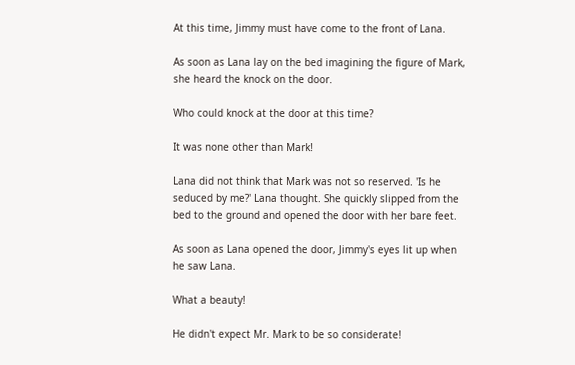At this time, Jimmy must have come to the front of Lana.

As soon as Lana lay on the bed imagining the figure of Mark, she heard the knock on the door.

Who could knock at the door at this time?

It was none other than Mark!

Lana did not think that Mark was not so reserved. 'Is he seduced by me?' Lana thought. She quickly slipped from the bed to the ground and opened the door with her bare feet.

As soon as Lana opened the door, Jimmy's eyes lit up when he saw Lana.

What a beauty!

He didn't expect Mr. Mark to be so considerate!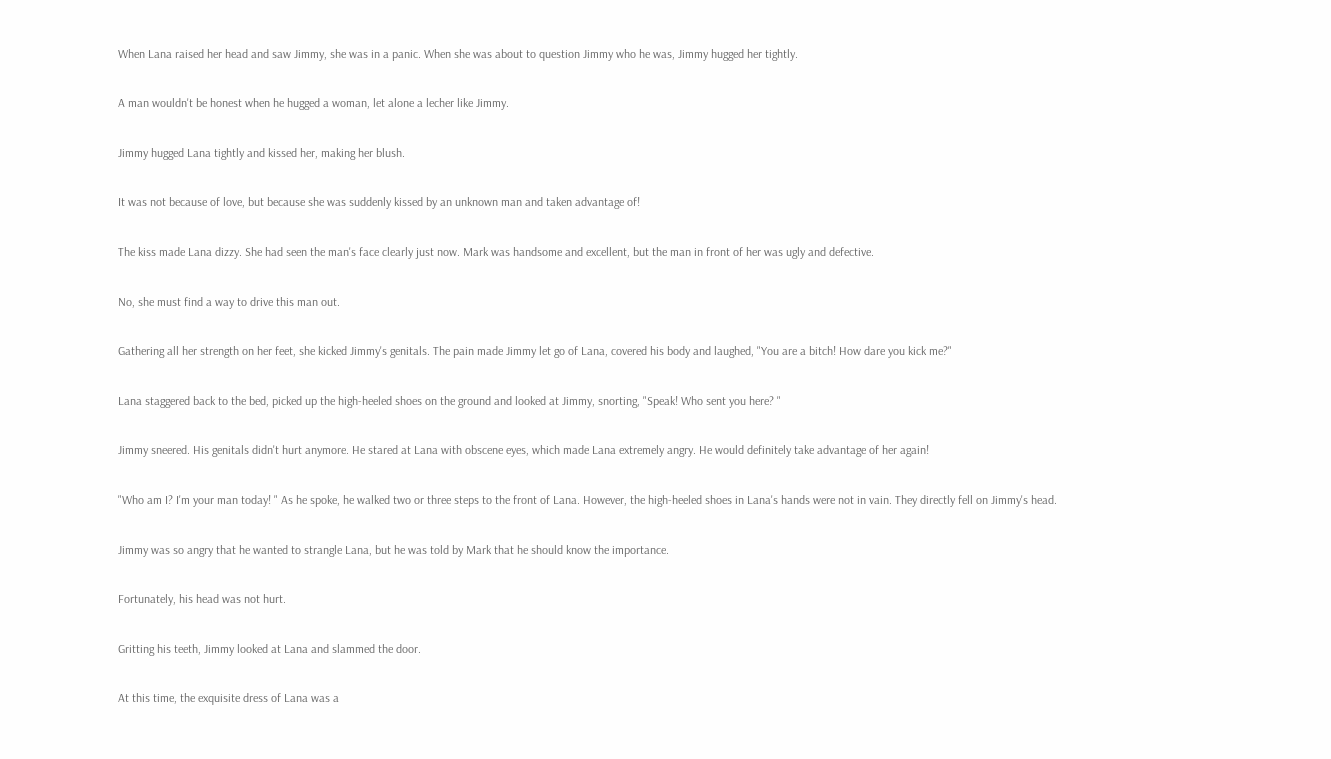When Lana raised her head and saw Jimmy, she was in a panic. When she was about to question Jimmy who he was, Jimmy hugged her tightly.

A man wouldn't be honest when he hugged a woman, let alone a lecher like Jimmy.

Jimmy hugged Lana tightly and kissed her, making her blush.

It was not because of love, but because she was suddenly kissed by an unknown man and taken advantage of!

The kiss made Lana dizzy. She had seen the man's face clearly just now. Mark was handsome and excellent, but the man in front of her was ugly and defective.

No, she must find a way to drive this man out.

Gathering all her strength on her feet, she kicked Jimmy's genitals. The pain made Jimmy let go of Lana, covered his body and laughed, "You are a bitch! How dare you kick me?"

Lana staggered back to the bed, picked up the high-heeled shoes on the ground and looked at Jimmy, snorting, "Speak! Who sent you here? "

Jimmy sneered. His genitals didn't hurt anymore. He stared at Lana with obscene eyes, which made Lana extremely angry. He would definitely take advantage of her again!

"Who am I? I'm your man today! " As he spoke, he walked two or three steps to the front of Lana. However, the high-heeled shoes in Lana's hands were not in vain. They directly fell on Jimmy's head.

Jimmy was so angry that he wanted to strangle Lana, but he was told by Mark that he should know the importance.

Fortunately, his head was not hurt.

Gritting his teeth, Jimmy looked at Lana and slammed the door.

At this time, the exquisite dress of Lana was a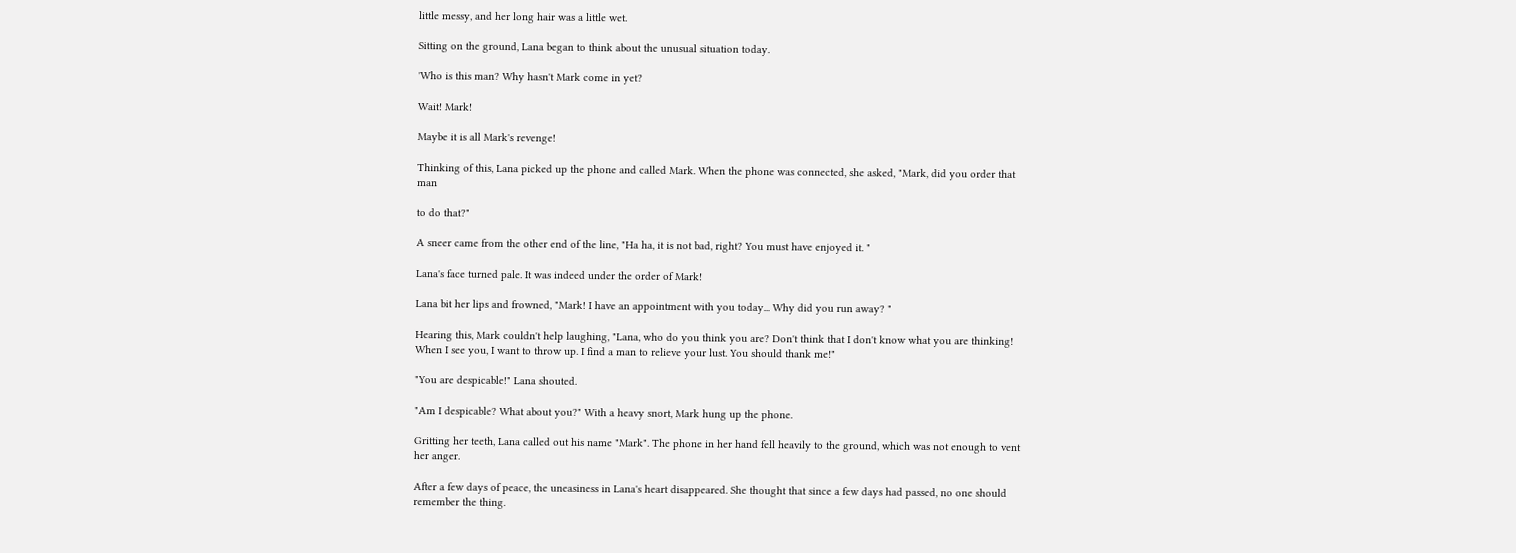little messy, and her long hair was a little wet.

Sitting on the ground, Lana began to think about the unusual situation today.

'Who is this man? Why hasn't Mark come in yet?

Wait! Mark!

Maybe it is all Mark's revenge!

Thinking of this, Lana picked up the phone and called Mark. When the phone was connected, she asked, "Mark, did you order that man

to do that?"

A sneer came from the other end of the line, "Ha ha, it is not bad, right? You must have enjoyed it. "

Lana's face turned pale. It was indeed under the order of Mark!

Lana bit her lips and frowned, "Mark! I have an appointment with you today... Why did you run away? "

Hearing this, Mark couldn't help laughing, "Lana, who do you think you are? Don't think that I don't know what you are thinking! When I see you, I want to throw up. I find a man to relieve your lust. You should thank me!"

"You are despicable!" Lana shouted.

"Am I despicable? What about you?" With a heavy snort, Mark hung up the phone.

Gritting her teeth, Lana called out his name "Mark". The phone in her hand fell heavily to the ground, which was not enough to vent her anger.

After a few days of peace, the uneasiness in Lana's heart disappeared. She thought that since a few days had passed, no one should remember the thing.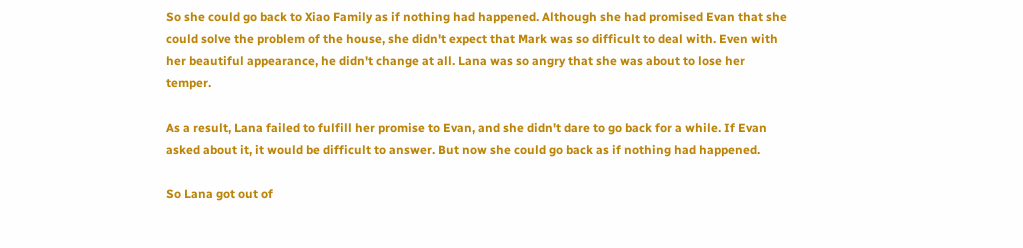So she could go back to Xiao Family as if nothing had happened. Although she had promised Evan that she could solve the problem of the house, she didn't expect that Mark was so difficult to deal with. Even with her beautiful appearance, he didn't change at all. Lana was so angry that she was about to lose her temper.

As a result, Lana failed to fulfill her promise to Evan, and she didn't dare to go back for a while. If Evan asked about it, it would be difficult to answer. But now she could go back as if nothing had happened.

So Lana got out of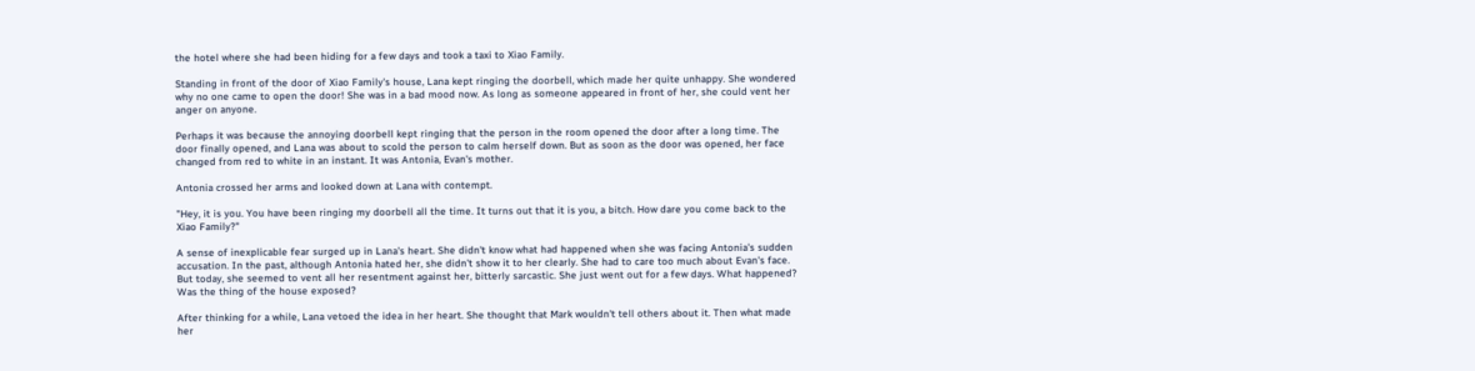the hotel where she had been hiding for a few days and took a taxi to Xiao Family.

Standing in front of the door of Xiao Family's house, Lana kept ringing the doorbell, which made her quite unhappy. She wondered why no one came to open the door! She was in a bad mood now. As long as someone appeared in front of her, she could vent her anger on anyone.

Perhaps it was because the annoying doorbell kept ringing that the person in the room opened the door after a long time. The door finally opened, and Lana was about to scold the person to calm herself down. But as soon as the door was opened, her face changed from red to white in an instant. It was Antonia, Evan's mother.

Antonia crossed her arms and looked down at Lana with contempt.

"Hey, it is you. You have been ringing my doorbell all the time. It turns out that it is you, a bitch. How dare you come back to the Xiao Family?"

A sense of inexplicable fear surged up in Lana's heart. She didn't know what had happened when she was facing Antonia's sudden accusation. In the past, although Antonia hated her, she didn't show it to her clearly. She had to care too much about Evan's face. But today, she seemed to vent all her resentment against her, bitterly sarcastic. She just went out for a few days. What happened? Was the thing of the house exposed?

After thinking for a while, Lana vetoed the idea in her heart. She thought that Mark wouldn't tell others about it. Then what made her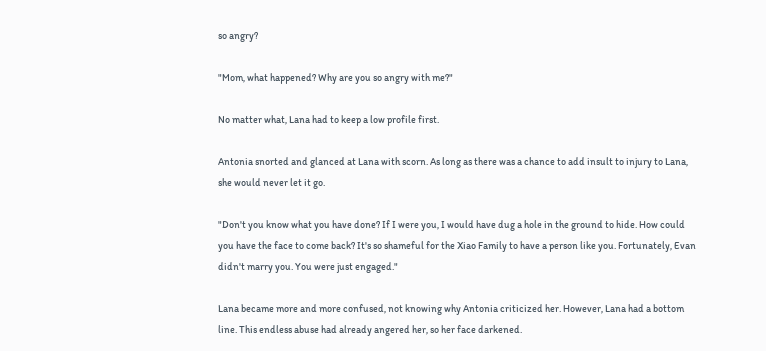so angry?

"Mom, what happened? Why are you so angry with me?"

No matter what, Lana had to keep a low profile first.

Antonia snorted and glanced at Lana with scorn. As long as there was a chance to add insult to injury to Lana, she would never let it go.

"Don't you know what you have done? If I were you, I would have dug a hole in the ground to hide. How could you have the face to come back? It's so shameful for the Xiao Family to have a person like you. Fortunately, Evan didn't marry you. You were just engaged."

Lana became more and more confused, not knowing why Antonia criticized her. However, Lana had a bottom line. This endless abuse had already angered her, so her face darkened.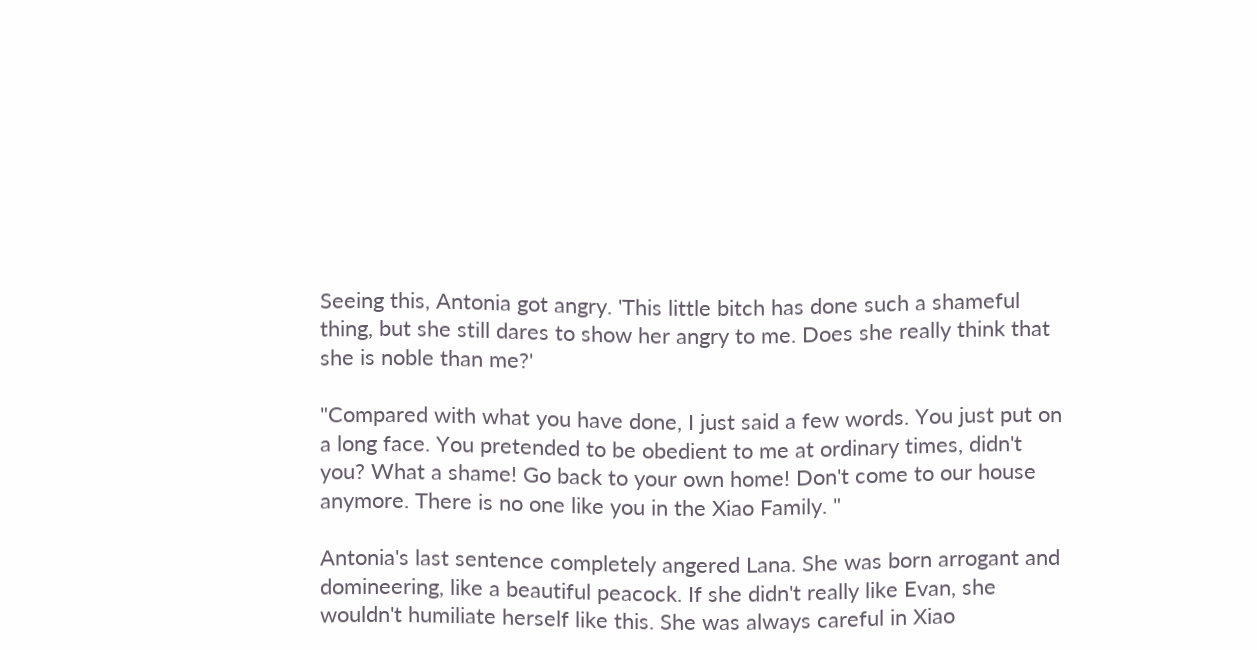Seeing this, Antonia got angry. 'This little bitch has done such a shameful thing, but she still dares to show her angry to me. Does she really think that she is noble than me?'

"Compared with what you have done, I just said a few words. You just put on a long face. You pretended to be obedient to me at ordinary times, didn't you? What a shame! Go back to your own home! Don't come to our house anymore. There is no one like you in the Xiao Family. "

Antonia's last sentence completely angered Lana. She was born arrogant and domineering, like a beautiful peacock. If she didn't really like Evan, she wouldn't humiliate herself like this. She was always careful in Xiao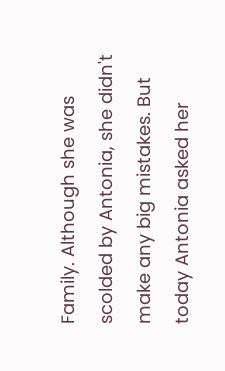Family. Although she was scolded by Antonia, she didn't make any big mistakes. But today Antonia asked her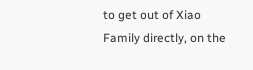to get out of Xiao Family directly, on the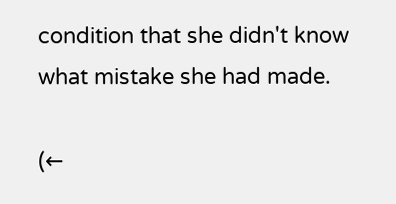condition that she didn't know what mistake she had made.

(←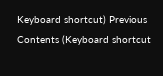Keyboard shortcut) Previous Contents (Keyboard shortcut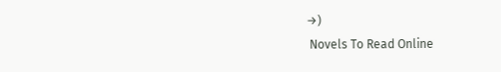→)
 Novels To Read Online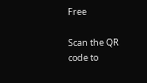Free

Scan the QR code to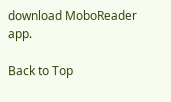download MoboReader app.

Back to Top